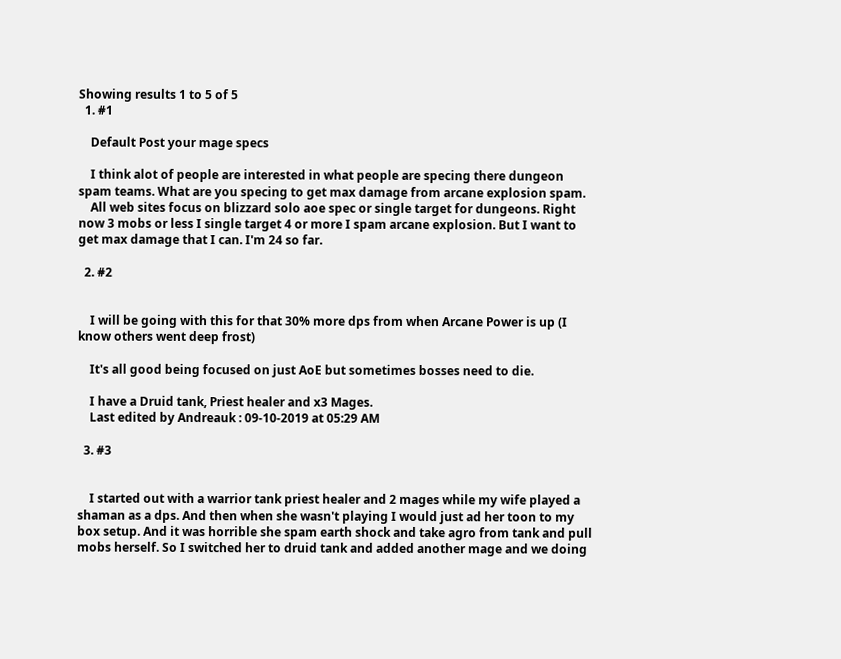Showing results 1 to 5 of 5
  1. #1

    Default Post your mage specs

    I think alot of people are interested in what people are specing there dungeon spam teams. What are you specing to get max damage from arcane explosion spam.
    All web sites focus on blizzard solo aoe spec or single target for dungeons. Right now 3 mobs or less I single target 4 or more I spam arcane explosion. But I want to get max damage that I can. I'm 24 so far.

  2. #2


    I will be going with this for that 30% more dps from when Arcane Power is up (I know others went deep frost)

    It's all good being focused on just AoE but sometimes bosses need to die.

    I have a Druid tank, Priest healer and x3 Mages.
    Last edited by Andreauk : 09-10-2019 at 05:29 AM

  3. #3


    I started out with a warrior tank priest healer and 2 mages while my wife played a shaman as a dps. And then when she wasn't playing I would just ad her toon to my box setup. And it was horrible she spam earth shock and take agro from tank and pull mobs herself. So I switched her to druid tank and added another mage and we doing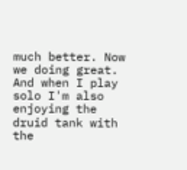much better. Now we doing great. And when I play solo I'm also enjoying the druid tank with the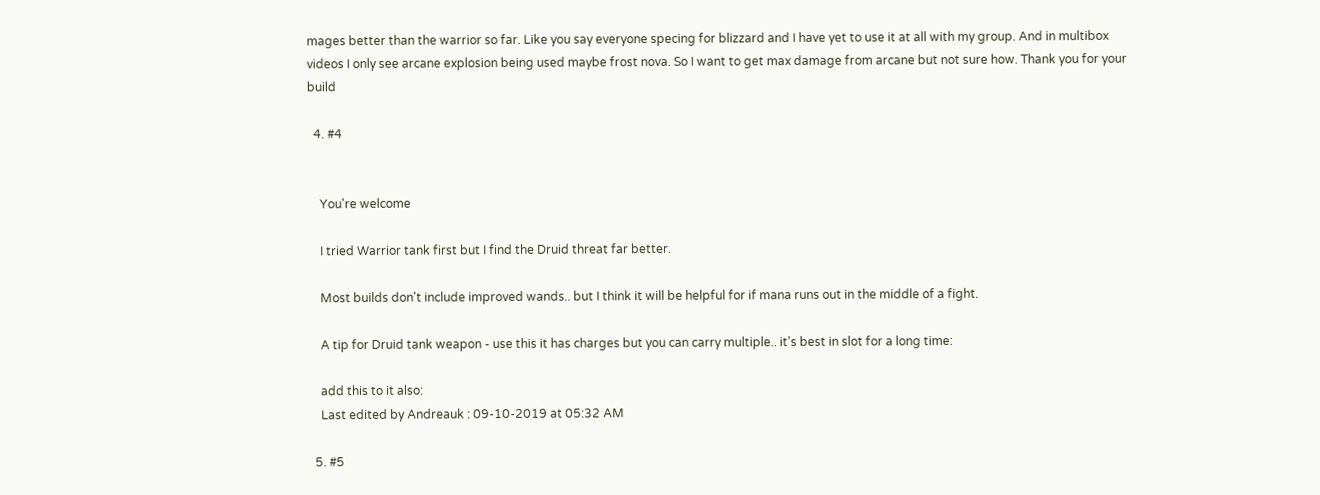mages better than the warrior so far. Like you say everyone specing for blizzard and I have yet to use it at all with my group. And in multibox videos I only see arcane explosion being used maybe frost nova. So I want to get max damage from arcane but not sure how. Thank you for your build

  4. #4


    You're welcome

    I tried Warrior tank first but I find the Druid threat far better.

    Most builds don't include improved wands.. but I think it will be helpful for if mana runs out in the middle of a fight.

    A tip for Druid tank weapon - use this it has charges but you can carry multiple.. it's best in slot for a long time:

    add this to it also:
    Last edited by Andreauk : 09-10-2019 at 05:32 AM

  5. #5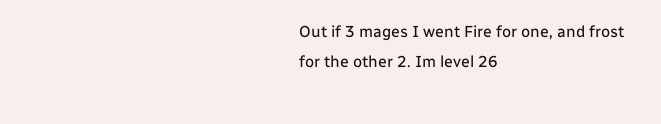Out if 3 mages I went Fire for one, and frost for the other 2. Im level 26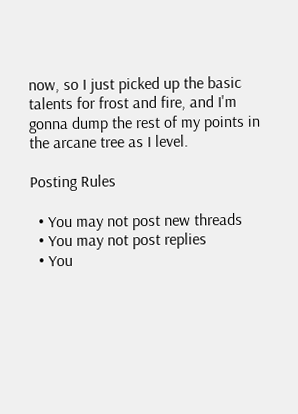now, so I just picked up the basic talents for frost and fire, and I'm gonna dump the rest of my points in the arcane tree as I level.

Posting Rules

  • You may not post new threads
  • You may not post replies
  • You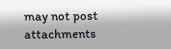may not post attachments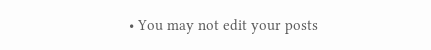• You may not edit your posts